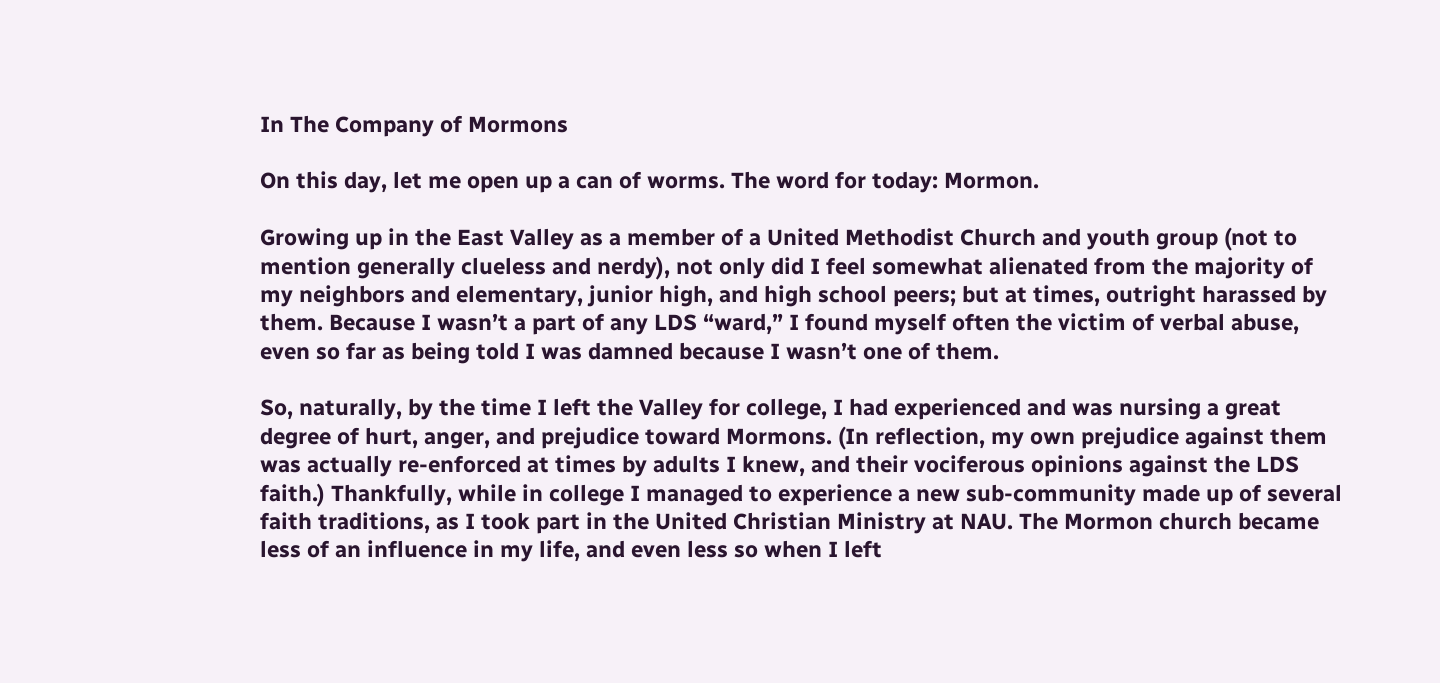In The Company of Mormons

On this day, let me open up a can of worms. The word for today: Mormon.

Growing up in the East Valley as a member of a United Methodist Church and youth group (not to mention generally clueless and nerdy), not only did I feel somewhat alienated from the majority of my neighbors and elementary, junior high, and high school peers; but at times, outright harassed by them. Because I wasn’t a part of any LDS “ward,” I found myself often the victim of verbal abuse, even so far as being told I was damned because I wasn’t one of them.

So, naturally, by the time I left the Valley for college, I had experienced and was nursing a great degree of hurt, anger, and prejudice toward Mormons. (In reflection, my own prejudice against them was actually re-enforced at times by adults I knew, and their vociferous opinions against the LDS faith.) Thankfully, while in college I managed to experience a new sub-community made up of several faith traditions, as I took part in the United Christian Ministry at NAU. The Mormon church became less of an influence in my life, and even less so when I left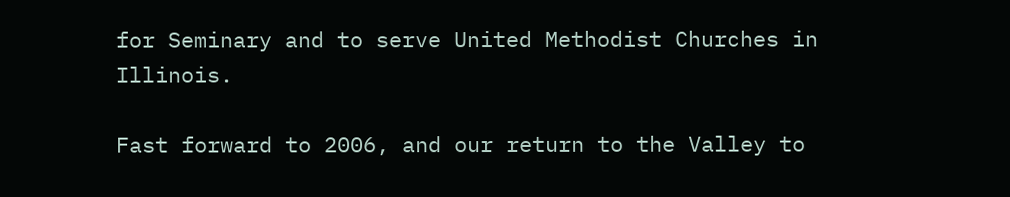for Seminary and to serve United Methodist Churches in Illinois.

Fast forward to 2006, and our return to the Valley to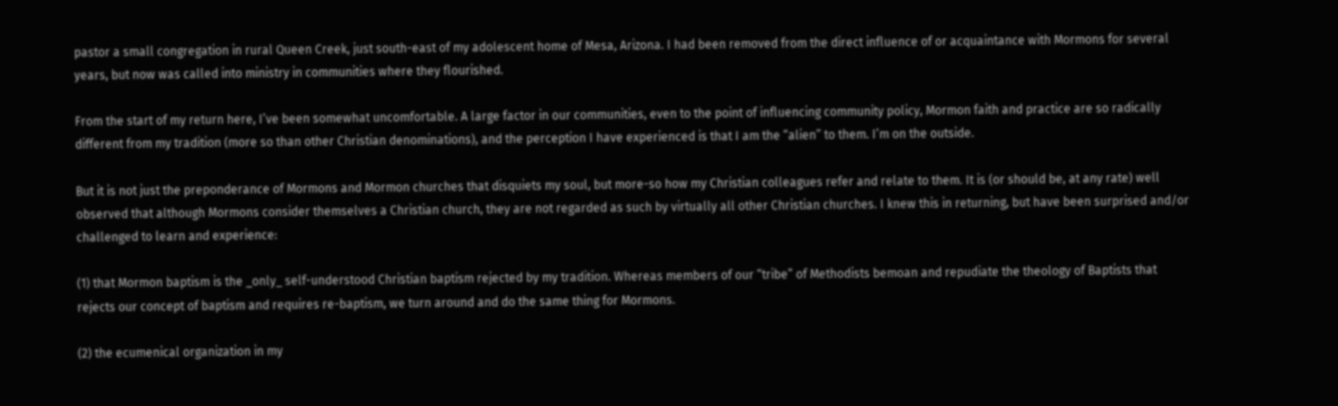pastor a small congregation in rural Queen Creek, just south-east of my adolescent home of Mesa, Arizona. I had been removed from the direct influence of or acquaintance with Mormons for several years, but now was called into ministry in communities where they flourished.

From the start of my return here, I’ve been somewhat uncomfortable. A large factor in our communities, even to the point of influencing community policy, Mormon faith and practice are so radically different from my tradition (more so than other Christian denominations), and the perception I have experienced is that I am the “alien” to them. I’m on the outside.

But it is not just the preponderance of Mormons and Mormon churches that disquiets my soul, but more-so how my Christian colleagues refer and relate to them. It is (or should be, at any rate) well observed that although Mormons consider themselves a Christian church, they are not regarded as such by virtually all other Christian churches. I knew this in returning, but have been surprised and/or challenged to learn and experience:

(1) that Mormon baptism is the _only_ self-understood Christian baptism rejected by my tradition. Whereas members of our “tribe” of Methodists bemoan and repudiate the theology of Baptists that rejects our concept of baptism and requires re-baptism, we turn around and do the same thing for Mormons.

(2) the ecumenical organization in my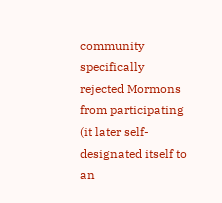community specifically rejected Mormons from participating (it later self-designated itself to an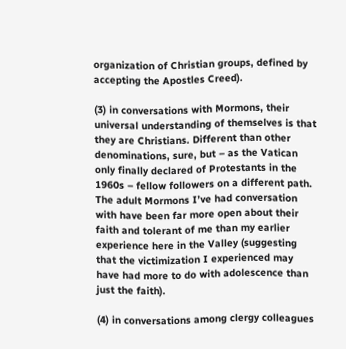organization of Christian groups, defined by accepting the Apostles Creed).

(3) in conversations with Mormons, their universal understanding of themselves is that they are Christians. Different than other denominations, sure, but – as the Vatican only finally declared of Protestants in the 1960s – fellow followers on a different path. The adult Mormons I’ve had conversation with have been far more open about their faith and tolerant of me than my earlier experience here in the Valley (suggesting that the victimization I experienced may have had more to do with adolescence than just the faith).

(4) in conversations among clergy colleagues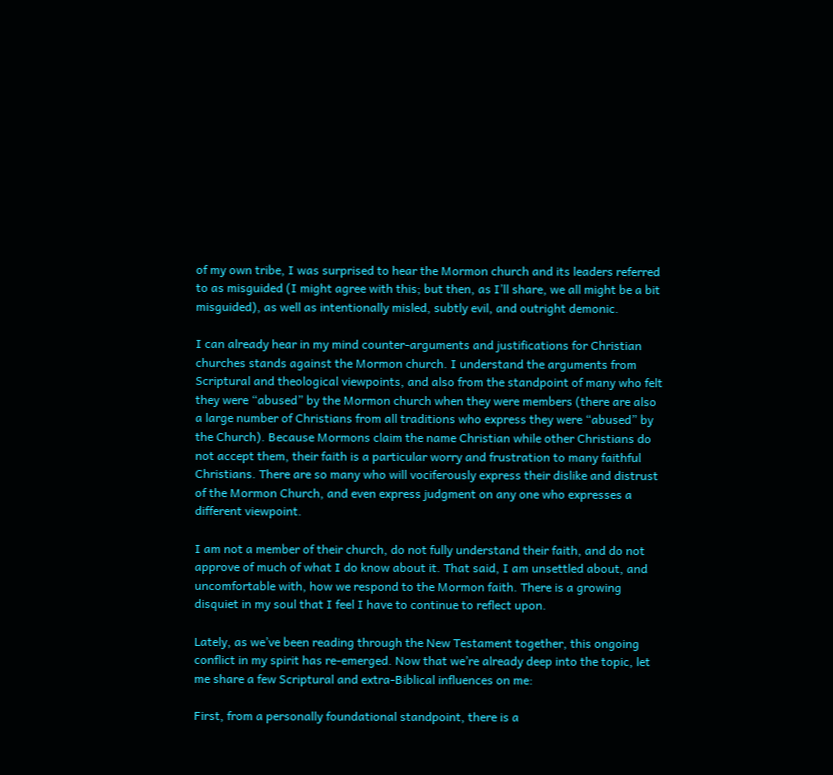of my own tribe, I was surprised to hear the Mormon church and its leaders referred to as misguided (I might agree with this; but then, as I’ll share, we all might be a bit misguided), as well as intentionally misled, subtly evil, and outright demonic.

I can already hear in my mind counter-arguments and justifications for Christian churches stands against the Mormon church. I understand the arguments from Scriptural and theological viewpoints, and also from the standpoint of many who felt they were “abused” by the Mormon church when they were members (there are also a large number of Christians from all traditions who express they were “abused” by the Church). Because Mormons claim the name Christian while other Christians do not accept them, their faith is a particular worry and frustration to many faithful Christians. There are so many who will vociferously express their dislike and distrust of the Mormon Church, and even express judgment on any one who expresses a different viewpoint.

I am not a member of their church, do not fully understand their faith, and do not approve of much of what I do know about it. That said, I am unsettled about, and uncomfortable with, how we respond to the Mormon faith. There is a growing disquiet in my soul that I feel I have to continue to reflect upon.

Lately, as we’ve been reading through the New Testament together, this ongoing conflict in my spirit has re-emerged. Now that we’re already deep into the topic, let me share a few Scriptural and extra-Biblical influences on me:

First, from a personally foundational standpoint, there is a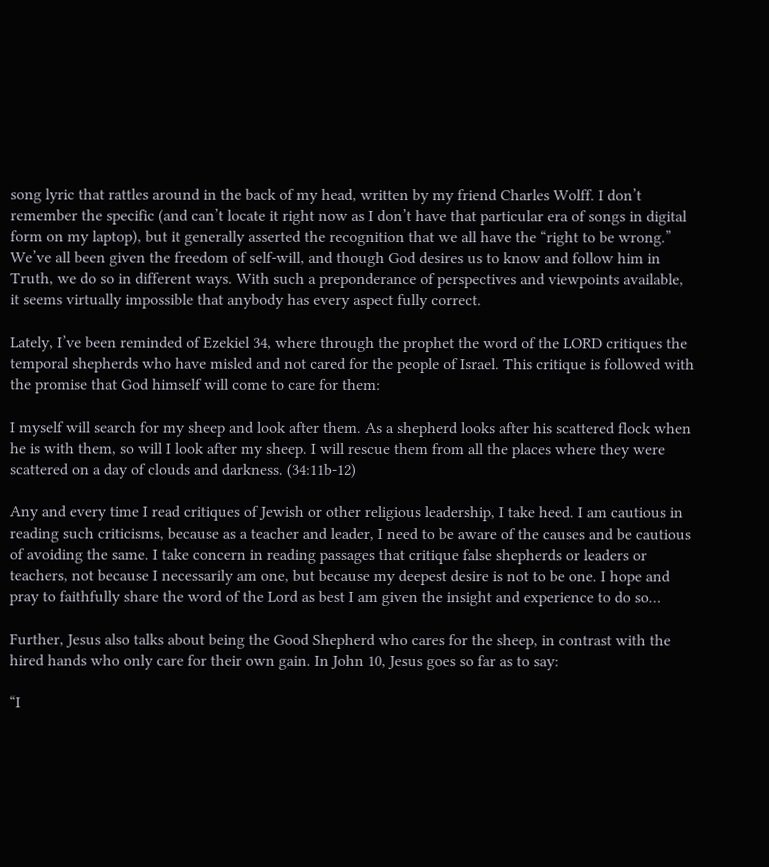song lyric that rattles around in the back of my head, written by my friend Charles Wolff. I don’t remember the specific (and can’t locate it right now as I don’t have that particular era of songs in digital form on my laptop), but it generally asserted the recognition that we all have the “right to be wrong.” We’ve all been given the freedom of self-will, and though God desires us to know and follow him in Truth, we do so in different ways. With such a preponderance of perspectives and viewpoints available, it seems virtually impossible that anybody has every aspect fully correct.

Lately, I’ve been reminded of Ezekiel 34, where through the prophet the word of the LORD critiques the temporal shepherds who have misled and not cared for the people of Israel. This critique is followed with the promise that God himself will come to care for them:

I myself will search for my sheep and look after them. As a shepherd looks after his scattered flock when he is with them, so will I look after my sheep. I will rescue them from all the places where they were scattered on a day of clouds and darkness. (34:11b-12)

Any and every time I read critiques of Jewish or other religious leadership, I take heed. I am cautious in reading such criticisms, because as a teacher and leader, I need to be aware of the causes and be cautious of avoiding the same. I take concern in reading passages that critique false shepherds or leaders or teachers, not because I necessarily am one, but because my deepest desire is not to be one. I hope and pray to faithfully share the word of the Lord as best I am given the insight and experience to do so…

Further, Jesus also talks about being the Good Shepherd who cares for the sheep, in contrast with the hired hands who only care for their own gain. In John 10, Jesus goes so far as to say:

“I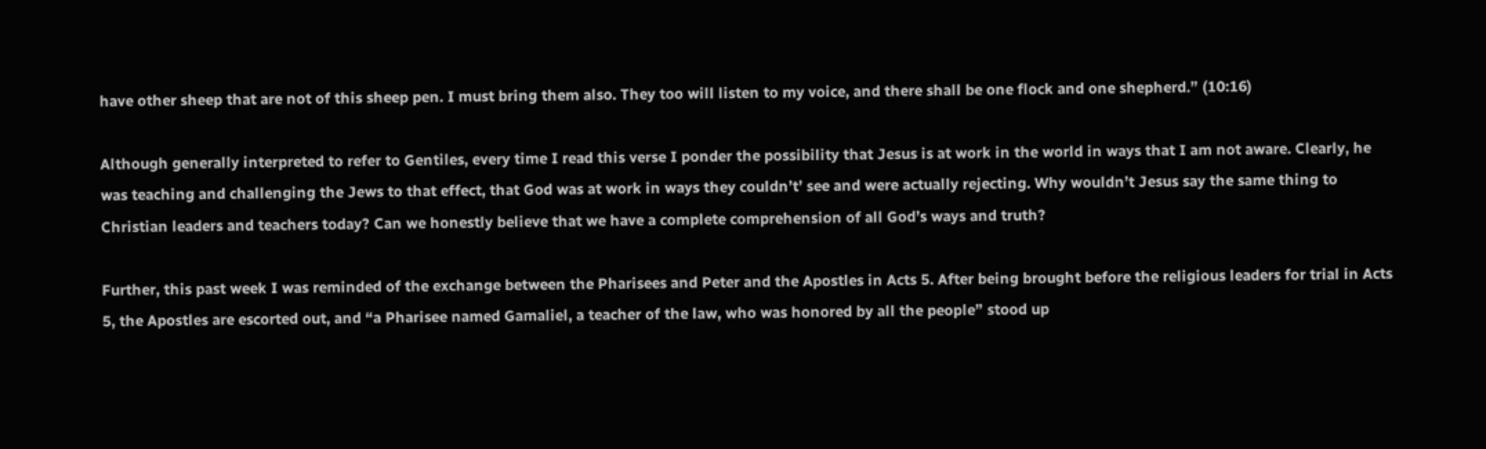have other sheep that are not of this sheep pen. I must bring them also. They too will listen to my voice, and there shall be one flock and one shepherd.” (10:16)

Although generally interpreted to refer to Gentiles, every time I read this verse I ponder the possibility that Jesus is at work in the world in ways that I am not aware. Clearly, he was teaching and challenging the Jews to that effect, that God was at work in ways they couldn’t’ see and were actually rejecting. Why wouldn’t Jesus say the same thing to Christian leaders and teachers today? Can we honestly believe that we have a complete comprehension of all God’s ways and truth?

Further, this past week I was reminded of the exchange between the Pharisees and Peter and the Apostles in Acts 5. After being brought before the religious leaders for trial in Acts 5, the Apostles are escorted out, and “a Pharisee named Gamaliel, a teacher of the law, who was honored by all the people” stood up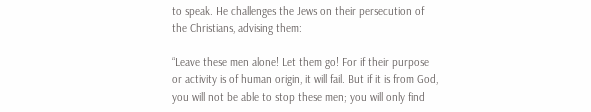to speak. He challenges the Jews on their persecution of the Christians, advising them:

“Leave these men alone! Let them go! For if their purpose or activity is of human origin, it will fail. But if it is from God, you will not be able to stop these men; you will only find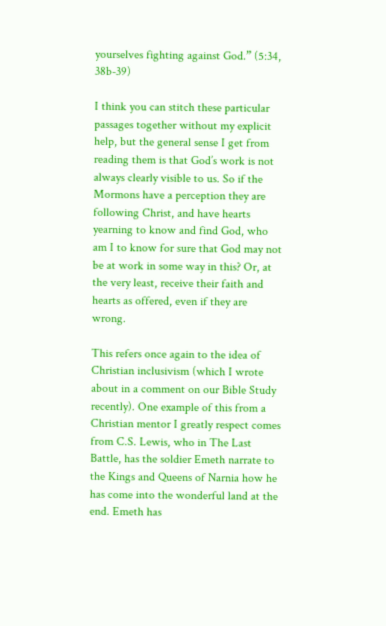yourselves fighting against God.” (5:34, 38b-39)

I think you can stitch these particular passages together without my explicit help, but the general sense I get from reading them is that God’s work is not always clearly visible to us. So if the Mormons have a perception they are following Christ, and have hearts yearning to know and find God, who am I to know for sure that God may not be at work in some way in this? Or, at the very least, receive their faith and hearts as offered, even if they are wrong.

This refers once again to the idea of Christian inclusivism (which I wrote about in a comment on our Bible Study recently). One example of this from a Christian mentor I greatly respect comes from C.S. Lewis, who in The Last Battle, has the soldier Emeth narrate to the Kings and Queens of Narnia how he has come into the wonderful land at the end. Emeth has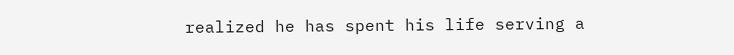realized he has spent his life serving a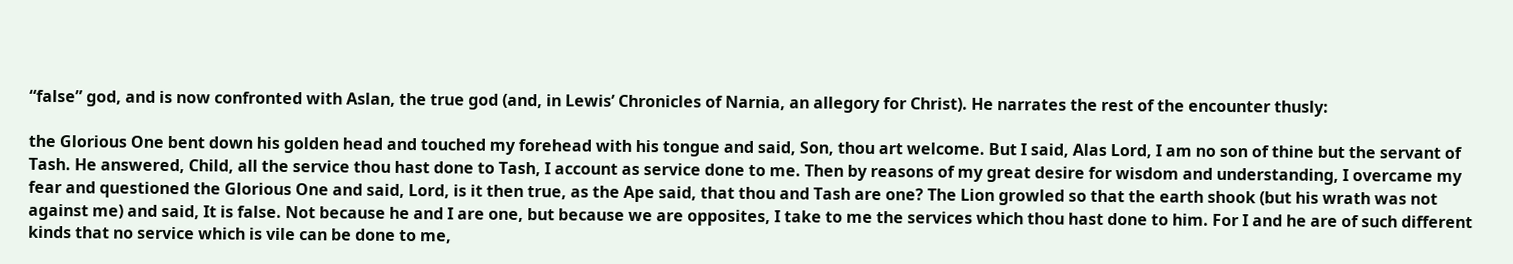“false” god, and is now confronted with Aslan, the true god (and, in Lewis’ Chronicles of Narnia, an allegory for Christ). He narrates the rest of the encounter thusly:

the Glorious One bent down his golden head and touched my forehead with his tongue and said, Son, thou art welcome. But I said, Alas Lord, I am no son of thine but the servant of Tash. He answered, Child, all the service thou hast done to Tash, I account as service done to me. Then by reasons of my great desire for wisdom and understanding, I overcame my fear and questioned the Glorious One and said, Lord, is it then true, as the Ape said, that thou and Tash are one? The Lion growled so that the earth shook (but his wrath was not against me) and said, It is false. Not because he and I are one, but because we are opposites, I take to me the services which thou hast done to him. For I and he are of such different kinds that no service which is vile can be done to me,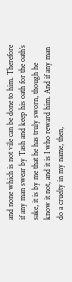and none which is not vile can be done to him. Therefore if any man swear by Tash and keep his oath for the oath’s sake, it is by me that he has truly sworn, though he know it not, and it is I who reward him. And if any man do a cruelty in my name, then,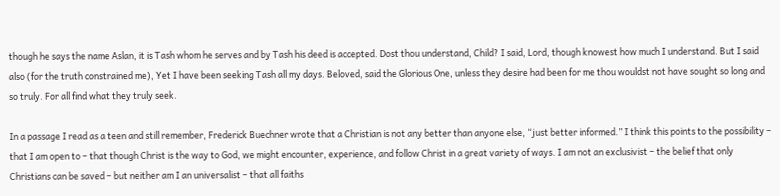though he says the name Aslan, it is Tash whom he serves and by Tash his deed is accepted. Dost thou understand, Child? I said, Lord, though knowest how much I understand. But I said also (for the truth constrained me), Yet I have been seeking Tash all my days. Beloved, said the Glorious One, unless they desire had been for me thou wouldst not have sought so long and so truly. For all find what they truly seek.

In a passage I read as a teen and still remember, Frederick Buechner wrote that a Christian is not any better than anyone else, “just better informed.” I think this points to the possibility – that I am open to – that though Christ is the way to God, we might encounter, experience, and follow Christ in a great variety of ways. I am not an exclusivist – the belief that only Christians can be saved – but neither am I an universalist – that all faiths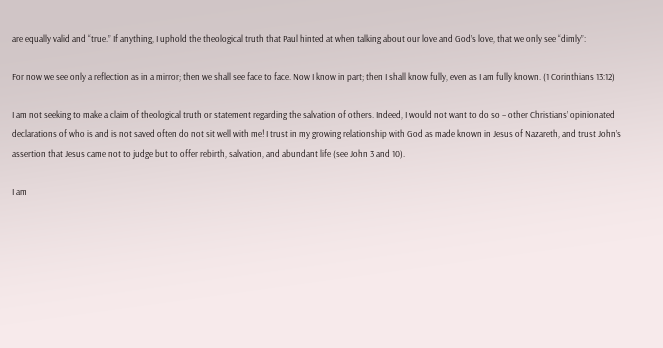are equally valid and “true.” If anything, I uphold the theological truth that Paul hinted at when talking about our love and God’s love, that we only see “dimly”:

For now we see only a reflection as in a mirror; then we shall see face to face. Now I know in part; then I shall know fully, even as I am fully known. (1 Corinthians 13:12)

I am not seeking to make a claim of theological truth or statement regarding the salvation of others. Indeed, I would not want to do so – other Christians’ opinionated declarations of who is and is not saved often do not sit well with me! I trust in my growing relationship with God as made known in Jesus of Nazareth, and trust John’s assertion that Jesus came not to judge but to offer rebirth, salvation, and abundant life (see John 3 and 10).

I am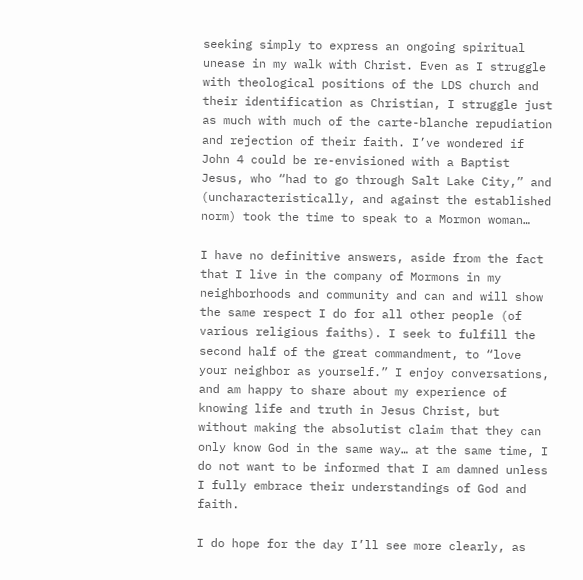seeking simply to express an ongoing spiritual unease in my walk with Christ. Even as I struggle with theological positions of the LDS church and their identification as Christian, I struggle just as much with much of the carte-blanche repudiation and rejection of their faith. I’ve wondered if John 4 could be re-envisioned with a Baptist Jesus, who “had to go through Salt Lake City,” and (uncharacteristically, and against the established norm) took the time to speak to a Mormon woman…

I have no definitive answers, aside from the fact that I live in the company of Mormons in my neighborhoods and community and can and will show the same respect I do for all other people (of various religious faiths). I seek to fulfill the second half of the great commandment, to “love your neighbor as yourself.” I enjoy conversations, and am happy to share about my experience of knowing life and truth in Jesus Christ, but without making the absolutist claim that they can only know God in the same way… at the same time, I do not want to be informed that I am damned unless I fully embrace their understandings of God and faith.

I do hope for the day I’ll see more clearly, as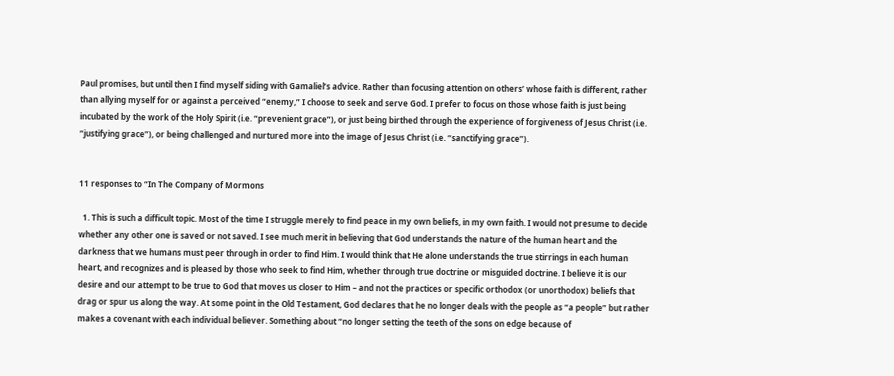Paul promises, but until then I find myself siding with Gamaliel’s advice. Rather than focusing attention on others’ whose faith is different, rather than allying myself for or against a perceived “enemy,” I choose to seek and serve God. I prefer to focus on those whose faith is just being incubated by the work of the Holy Spirit (i.e. “prevenient grace”), or just being birthed through the experience of forgiveness of Jesus Christ (i.e. “justifying grace”), or being challenged and nurtured more into the image of Jesus Christ (i.e. “sanctifying grace”).


11 responses to “In The Company of Mormons

  1. This is such a difficult topic. Most of the time I struggle merely to find peace in my own beliefs, in my own faith. I would not presume to decide whether any other one is saved or not saved. I see much merit in believing that God understands the nature of the human heart and the darkness that we humans must peer through in order to find Him. I would think that He alone understands the true stirrings in each human heart, and recognizes and is pleased by those who seek to find Him, whether through true doctrine or misguided doctrine. I believe it is our desire and our attempt to be true to God that moves us closer to Him – and not the practices or specific orthodox (or unorthodox) beliefs that drag or spur us along the way. At some point in the Old Testament, God declares that he no longer deals with the people as “a people” but rather makes a covenant with each individual believer. Something about “no longer setting the teeth of the sons on edge because of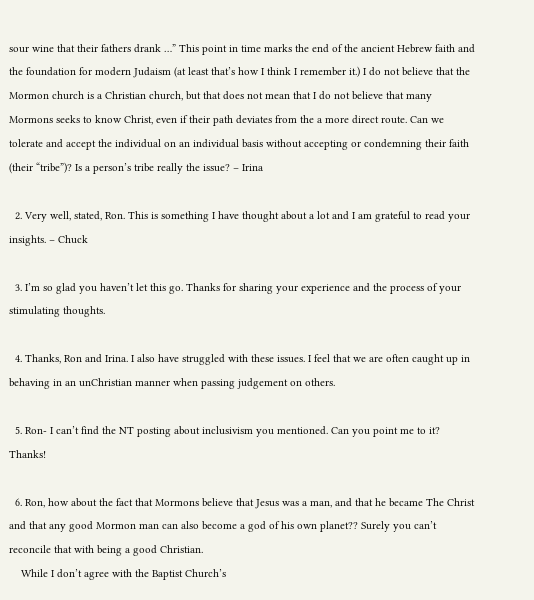sour wine that their fathers drank …” This point in time marks the end of the ancient Hebrew faith and the foundation for modern Judaism (at least that’s how I think I remember it.) I do not believe that the Mormon church is a Christian church, but that does not mean that I do not believe that many Mormons seeks to know Christ, even if their path deviates from the a more direct route. Can we tolerate and accept the individual on an individual basis without accepting or condemning their faith (their “tribe”)? Is a person’s tribe really the issue? – Irina

  2. Very well, stated, Ron. This is something I have thought about a lot and I am grateful to read your insights. – Chuck

  3. I’m so glad you haven’t let this go. Thanks for sharing your experience and the process of your stimulating thoughts.

  4. Thanks, Ron and Irina. I also have struggled with these issues. I feel that we are often caught up in behaving in an unChristian manner when passing judgement on others.

  5. Ron- I can’t find the NT posting about inclusivism you mentioned. Can you point me to it? Thanks!

  6. Ron, how about the fact that Mormons believe that Jesus was a man, and that he became The Christ and that any good Mormon man can also become a god of his own planet?? Surely you can’t reconcile that with being a good Christian.
    While I don’t agree with the Baptist Church’s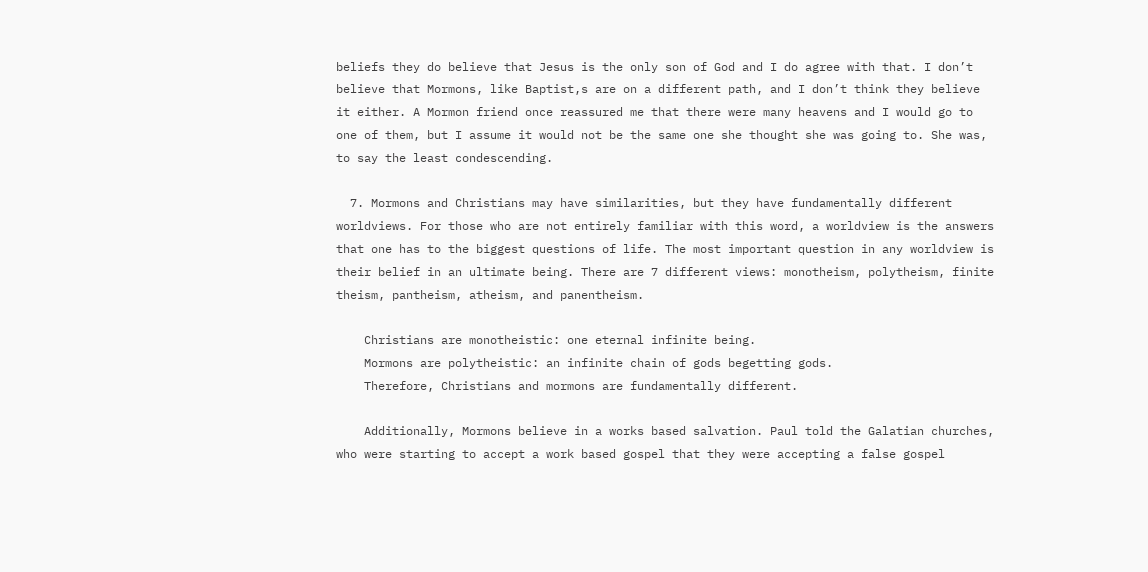beliefs they do believe that Jesus is the only son of God and I do agree with that. I don’t believe that Mormons, like Baptist,s are on a different path, and I don’t think they believe it either. A Mormon friend once reassured me that there were many heavens and I would go to one of them, but I assume it would not be the same one she thought she was going to. She was, to say the least condescending.

  7. Mormons and Christians may have similarities, but they have fundamentally different worldviews. For those who are not entirely familiar with this word, a worldview is the answers that one has to the biggest questions of life. The most important question in any worldview is their belief in an ultimate being. There are 7 different views: monotheism, polytheism, finite theism, pantheism, atheism, and panentheism.

    Christians are monotheistic: one eternal infinite being.
    Mormons are polytheistic: an infinite chain of gods begetting gods.
    Therefore, Christians and mormons are fundamentally different.

    Additionally, Mormons believe in a works based salvation. Paul told the Galatian churches, who were starting to accept a work based gospel that they were accepting a false gospel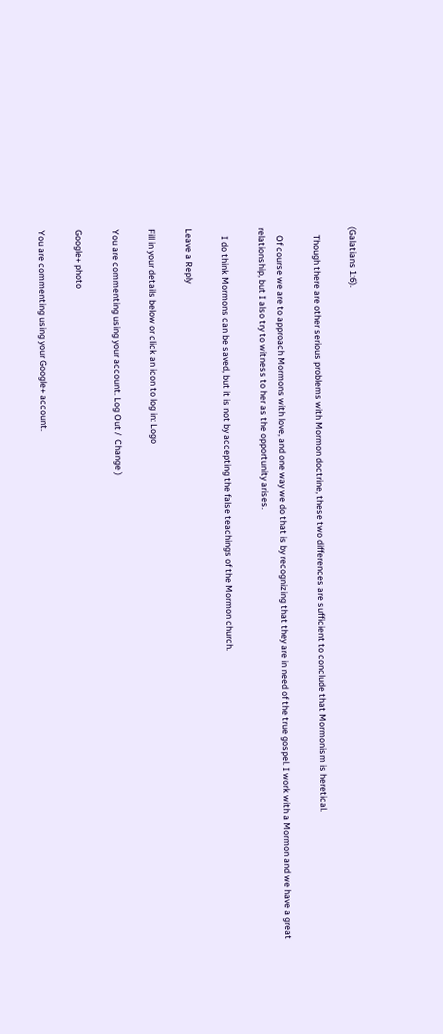(Galatians 1:6).

    Though there are other serious problems with Mormon doctrine, these two differences are sufficient to conclude that Mormonism is heretical.

    Of course we are to approach Mormons with love, and one way we do that is by recognizing that they are in need of the true gospel. I work with a Mormon and we have a great relationship, but I also try to witness to her as the opportunity arises.

    I do think Mormons can be saved, but it is not by accepting the false teachings of the Mormon church.

Leave a Reply

Fill in your details below or click an icon to log in: Logo

You are commenting using your account. Log Out /  Change )

Google+ photo

You are commenting using your Google+ account.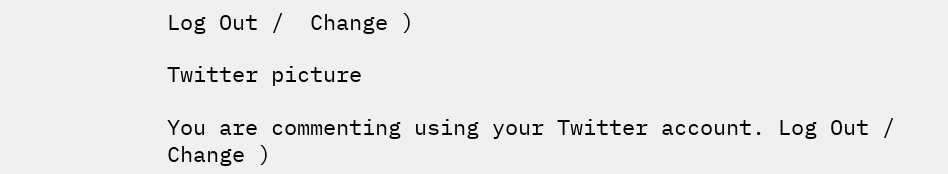Log Out /  Change )

Twitter picture

You are commenting using your Twitter account. Log Out /  Change )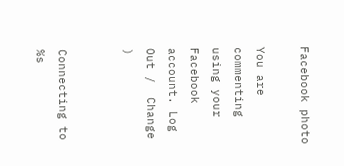Facebook photo

You are commenting using your Facebook account. Log Out /  Change )


Connecting to %s